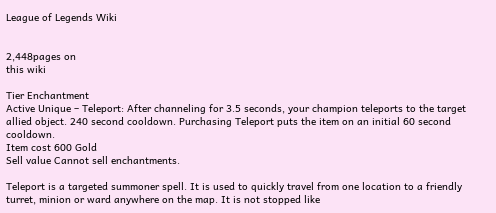League of Legends Wiki


2,448pages on
this wiki

Tier Enchantment
Active Unique – Teleport: After channeling for 3.5 seconds, your champion teleports to the target allied object. 240 second cooldown. Purchasing Teleport puts the item on an initial 60 second cooldown.
Item cost 600 Gold
Sell value Cannot sell enchantments.

Teleport is a targeted summoner spell. It is used to quickly travel from one location to a friendly turret, minion or ward anywhere on the map. It is not stopped like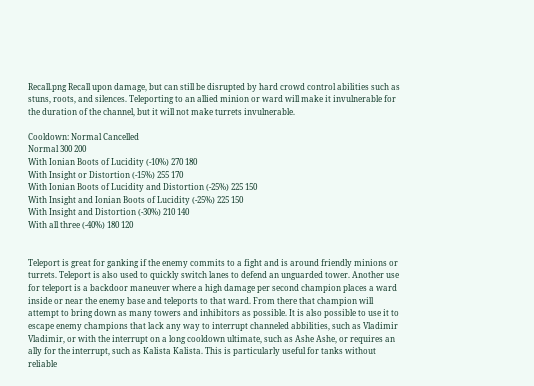Recall.png Recall upon damage, but can still be disrupted by hard crowd control abilities such as stuns, roots, and silences. Teleporting to an allied minion or ward will make it invulnerable for the duration of the channel, but it will not make turrets invulnerable.

Cooldown: Normal Cancelled
Normal 300 200
With Ionian Boots of Lucidity (-10%) 270 180
With Insight or Distortion (-15%) 255 170
With Ionian Boots of Lucidity and Distortion (-25%) 225 150
With Insight and Ionian Boots of Lucidity (-25%) 225 150
With Insight and Distortion (-30%) 210 140
With all three (-40%) 180 120


Teleport is great for ganking if the enemy commits to a fight and is around friendly minions or turrets. Teleport is also used to quickly switch lanes to defend an unguarded tower. Another use for teleport is a backdoor maneuver where a high damage per second champion places a ward inside or near the enemy base and teleports to that ward. From there that champion will attempt to bring down as many towers and inhibitors as possible. It is also possible to use it to escape enemy champions that lack any way to interrupt channeled abbilities, such as Vladimir Vladimir, or with the interrupt on a long cooldown ultimate, such as Ashe Ashe, or requires an ally for the interrupt, such as Kalista Kalista. This is particularly useful for tanks without reliable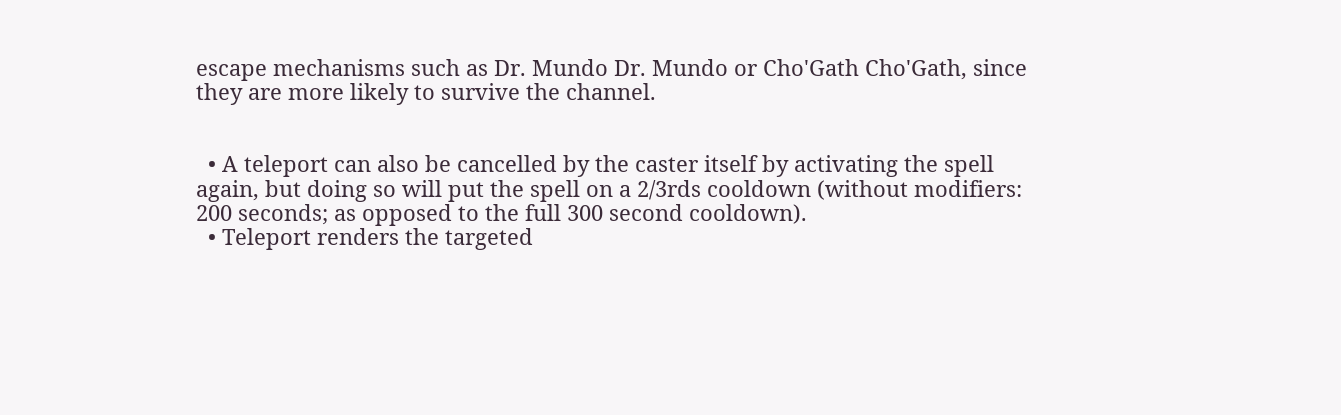escape mechanisms such as Dr. Mundo Dr. Mundo or Cho'Gath Cho'Gath, since they are more likely to survive the channel.


  • A teleport can also be cancelled by the caster itself by activating the spell again, but doing so will put the spell on a 2/3rds cooldown (without modifiers: 200 seconds; as opposed to the full 300 second cooldown).
  • Teleport renders the targeted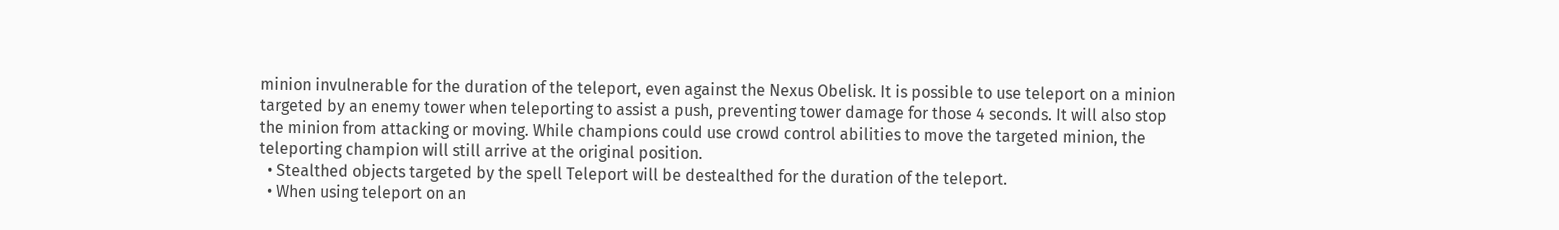minion invulnerable for the duration of the teleport, even against the Nexus Obelisk. It is possible to use teleport on a minion targeted by an enemy tower when teleporting to assist a push, preventing tower damage for those 4 seconds. It will also stop the minion from attacking or moving. While champions could use crowd control abilities to move the targeted minion, the teleporting champion will still arrive at the original position.
  • Stealthed objects targeted by the spell Teleport will be destealthed for the duration of the teleport.
  • When using teleport on an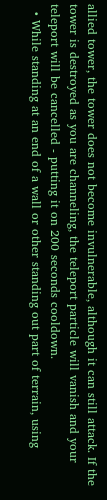allied tower, the tower does not become invulnerable, although it can still attack. If the tower is destroyed as you are channeling, the teleport particle will vanish and your teleport will be cancelled - putting it on 200 seconds cooldown.
  • While standing at an end of a wall or other standing out part of terrain, using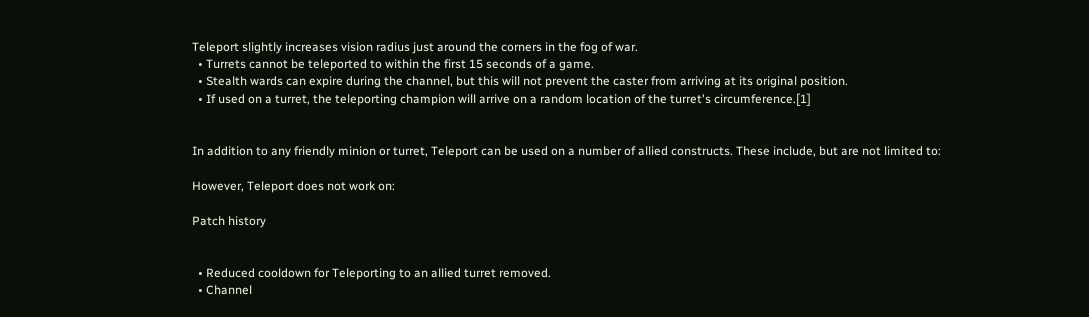Teleport slightly increases vision radius just around the corners in the fog of war.
  • Turrets cannot be teleported to within the first 15 seconds of a game.
  • Stealth wards can expire during the channel, but this will not prevent the caster from arriving at its original position.
  • If used on a turret, the teleporting champion will arrive on a random location of the turret's circumference.[1]


In addition to any friendly minion or turret, Teleport can be used on a number of allied constructs. These include, but are not limited to:

However, Teleport does not work on:

Patch history


  • Reduced cooldown for Teleporting to an allied turret removed.
  • Channel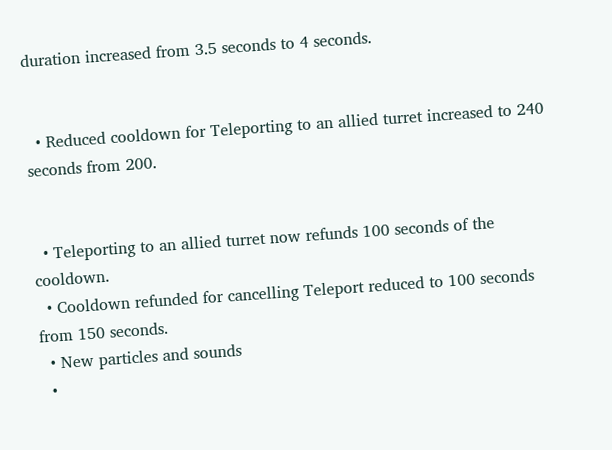duration increased from 3.5 seconds to 4 seconds.


  • Reduced cooldown for Teleporting to an allied turret increased to 240 seconds from 200.


  • Teleporting to an allied turret now refunds 100 seconds of the cooldown.
  • Cooldown refunded for cancelling Teleport reduced to 100 seconds from 150 seconds.
  • New particles and sounds
  •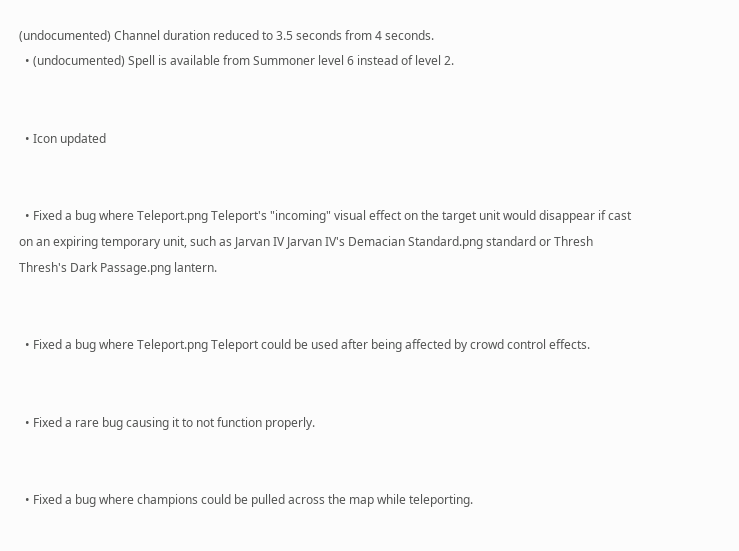(undocumented) Channel duration reduced to 3.5 seconds from 4 seconds.
  • (undocumented) Spell is available from Summoner level 6 instead of level 2.


  • Icon updated


  • Fixed a bug where Teleport.png Teleport's "incoming" visual effect on the target unit would disappear if cast on an expiring temporary unit, such as Jarvan IV Jarvan IV's Demacian Standard.png standard or Thresh Thresh's Dark Passage.png lantern.


  • Fixed a bug where Teleport.png Teleport could be used after being affected by crowd control effects.


  • Fixed a rare bug causing it to not function properly.


  • Fixed a bug where champions could be pulled across the map while teleporting.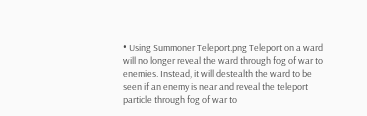• Using Summoner Teleport.png Teleport on a ward will no longer reveal the ward through fog of war to enemies. Instead, it will destealth the ward to be seen if an enemy is near and reveal the teleport particle through fog of war to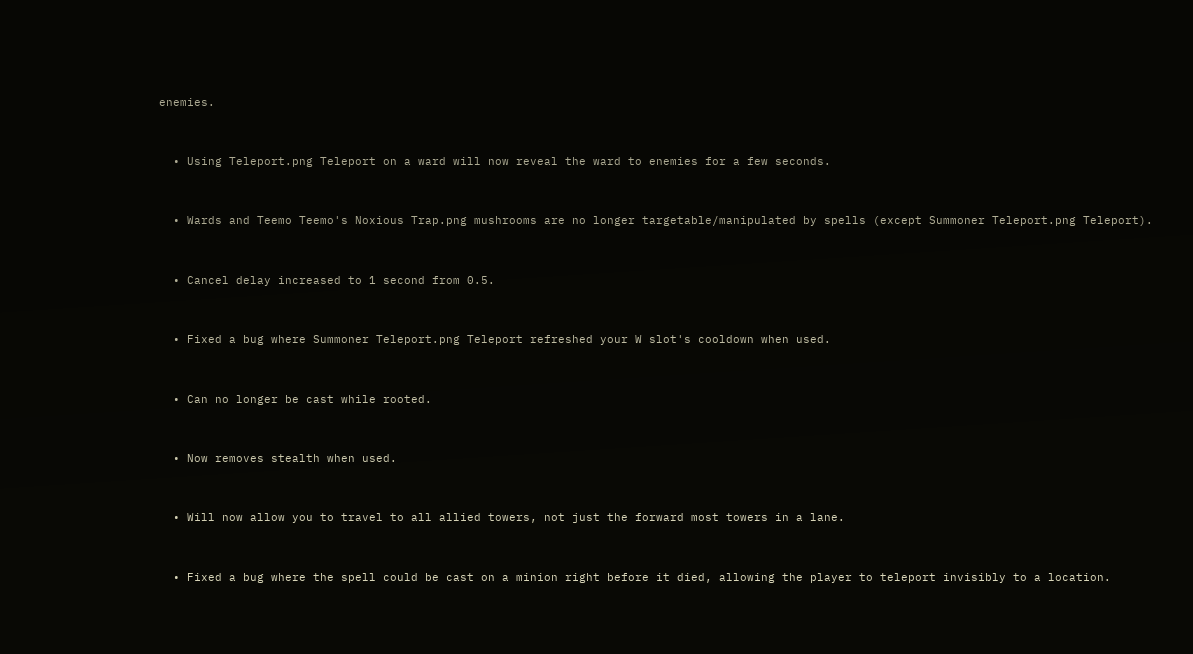enemies.


  • Using Teleport.png Teleport on a ward will now reveal the ward to enemies for a few seconds.


  • Wards and Teemo Teemo's Noxious Trap.png mushrooms are no longer targetable/manipulated by spells (except Summoner Teleport.png Teleport).


  • Cancel delay increased to 1 second from 0.5.


  • Fixed a bug where Summoner Teleport.png Teleport refreshed your W slot's cooldown when used.


  • Can no longer be cast while rooted.


  • Now removes stealth when used.


  • Will now allow you to travel to all allied towers, not just the forward most towers in a lane.


  • Fixed a bug where the spell could be cast on a minion right before it died, allowing the player to teleport invisibly to a location.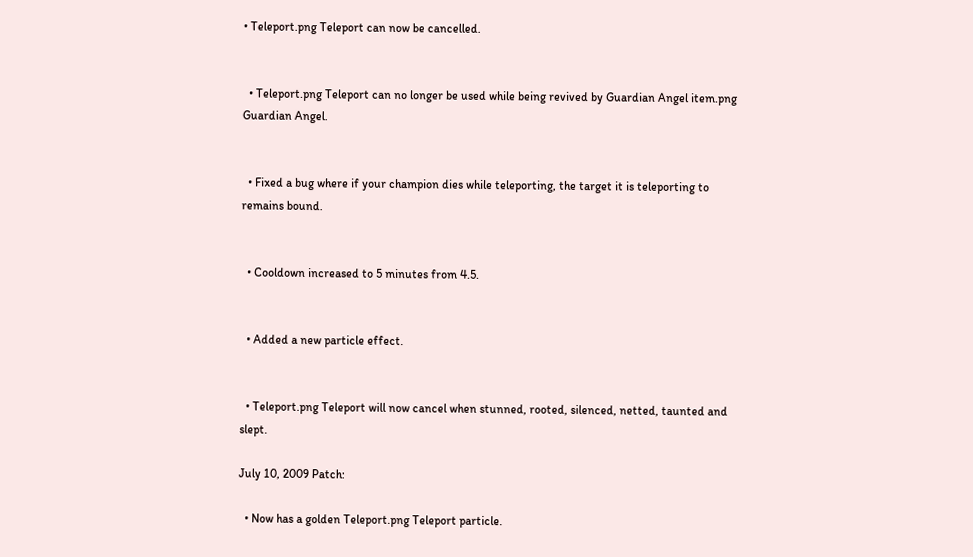• Teleport.png Teleport can now be cancelled.


  • Teleport.png Teleport can no longer be used while being revived by Guardian Angel item.png Guardian Angel.


  • Fixed a bug where if your champion dies while teleporting, the target it is teleporting to remains bound.


  • Cooldown increased to 5 minutes from 4.5.


  • Added a new particle effect.


  • Teleport.png Teleport will now cancel when stunned, rooted, silenced, netted, taunted and slept.

July 10, 2009 Patch:

  • Now has a golden Teleport.png Teleport particle.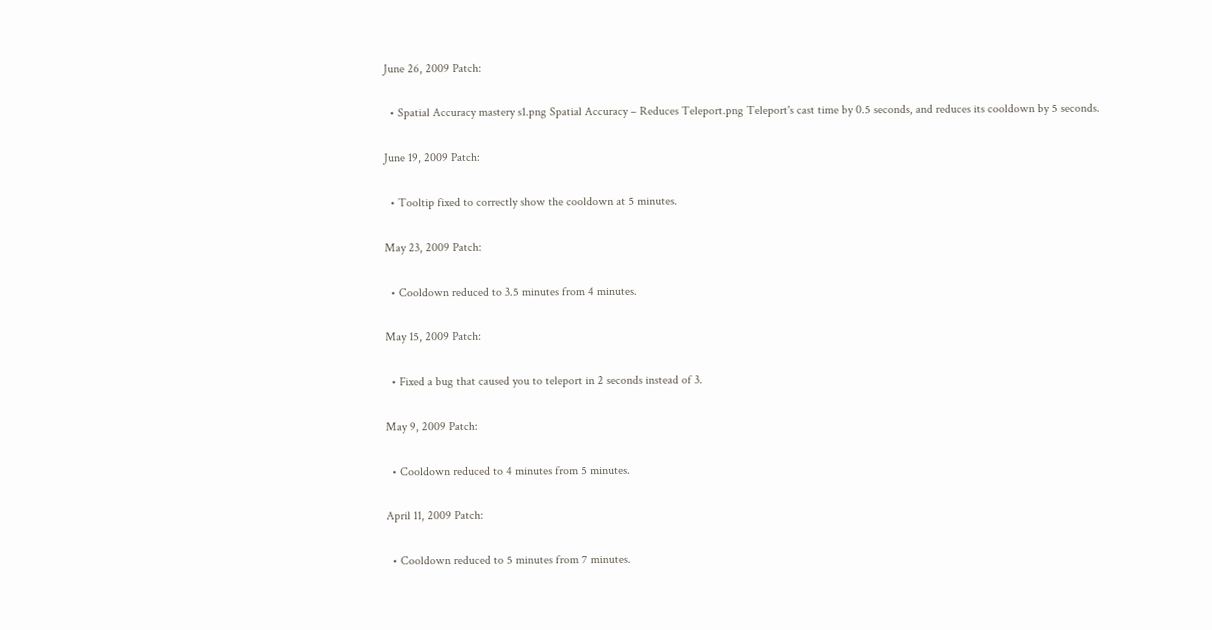June 26, 2009 Patch:

  • Spatial Accuracy mastery s1.png Spatial Accuracy – Reduces Teleport.png Teleport's cast time by 0.5 seconds, and reduces its cooldown by 5 seconds.

June 19, 2009 Patch:

  • Tooltip fixed to correctly show the cooldown at 5 minutes.

May 23, 2009 Patch:

  • Cooldown reduced to 3.5 minutes from 4 minutes.

May 15, 2009 Patch:

  • Fixed a bug that caused you to teleport in 2 seconds instead of 3.

May 9, 2009 Patch:

  • Cooldown reduced to 4 minutes from 5 minutes.

April 11, 2009 Patch:

  • Cooldown reduced to 5 minutes from 7 minutes.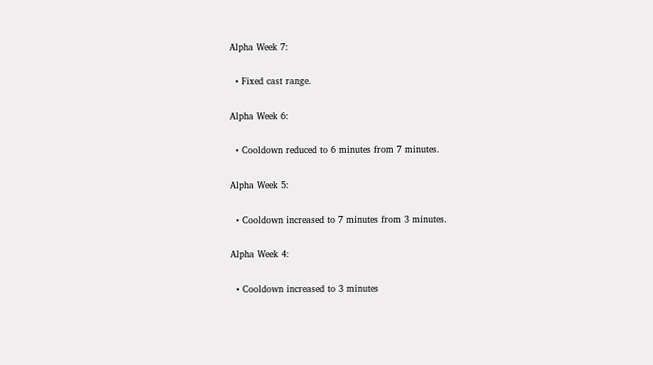Alpha Week 7:

  • Fixed cast range.

Alpha Week 6:

  • Cooldown reduced to 6 minutes from 7 minutes.

Alpha Week 5:

  • Cooldown increased to 7 minutes from 3 minutes.

Alpha Week 4:

  • Cooldown increased to 3 minutes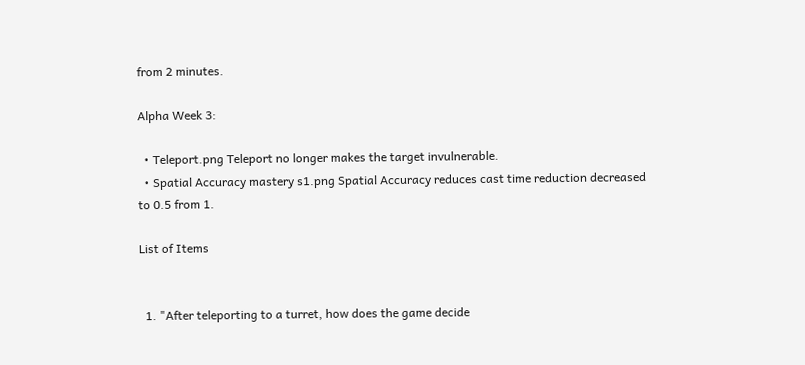from 2 minutes.

Alpha Week 3:

  • Teleport.png Teleport no longer makes the target invulnerable.
  • Spatial Accuracy mastery s1.png Spatial Accuracy reduces cast time reduction decreased to 0.5 from 1.

List of Items


  1. "After teleporting to a turret, how does the game decide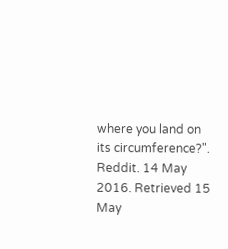where you land on its circumference?". Reddit. 14 May 2016. Retrieved 15 May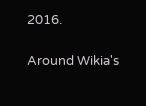2016.

Around Wikia's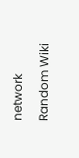network

Random Wiki